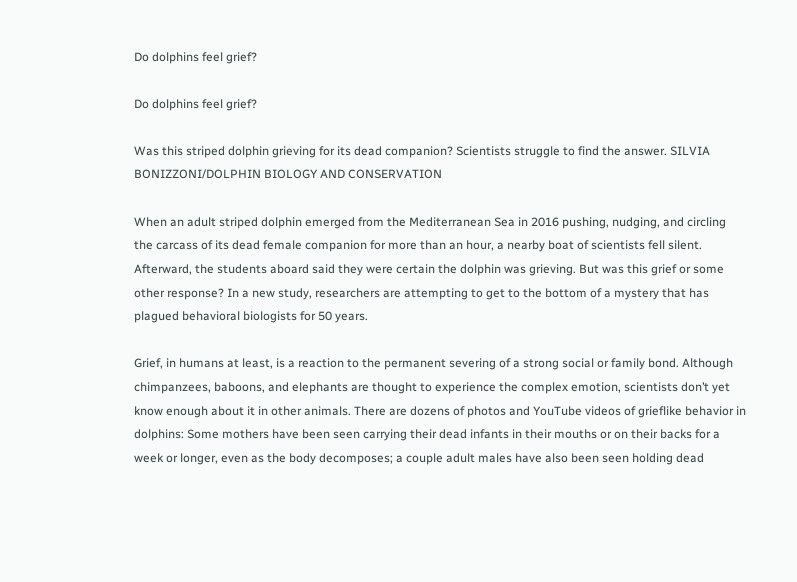Do dolphins feel grief?

Do dolphins feel grief?

Was this striped dolphin grieving for its dead companion? Scientists struggle to find the answer. SILVIA BONIZZONI/DOLPHIN BIOLOGY AND CONSERVATION

When an adult striped dolphin emerged from the Mediterranean Sea in 2016 pushing, nudging, and circling the carcass of its dead female companion for more than an hour, a nearby boat of scientists fell silent. Afterward, the students aboard said they were certain the dolphin was grieving. But was this grief or some other response? In a new study, researchers are attempting to get to the bottom of a mystery that has plagued behavioral biologists for 50 years.

Grief, in humans at least, is a reaction to the permanent severing of a strong social or family bond. Although chimpanzees, baboons, and elephants are thought to experience the complex emotion, scientists don’t yet know enough about it in other animals. There are dozens of photos and YouTube videos of grieflike behavior in dolphins: Some mothers have been seen carrying their dead infants in their mouths or on their backs for a week or longer, even as the body decomposes; a couple adult males have also been seen holding dead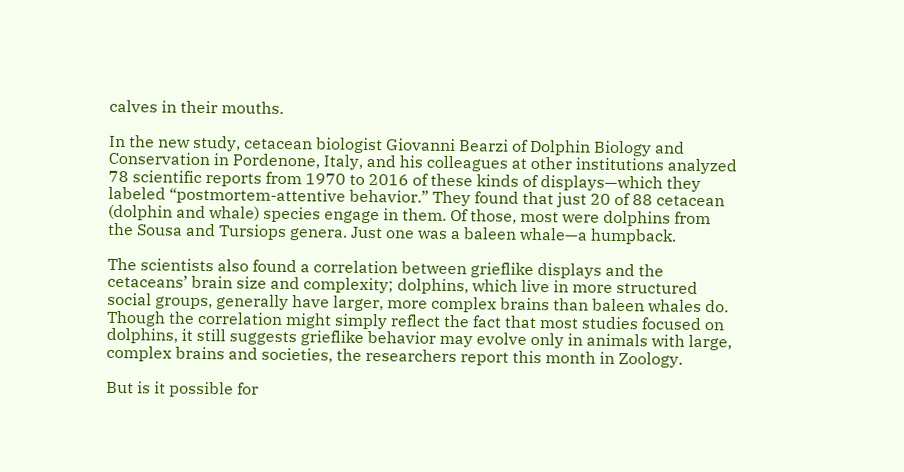calves in their mouths.

In the new study, cetacean biologist Giovanni Bearzi of Dolphin Biology and Conservation in Pordenone, Italy, and his colleagues at other institutions analyzed 78 scientific reports from 1970 to 2016 of these kinds of displays—which they labeled “postmortem-attentive behavior.” They found that just 20 of 88 cetacean (dolphin and whale) species engage in them. Of those, most were dolphins from the Sousa and Tursiops genera. Just one was a baleen whale—a humpback.

The scientists also found a correlation between grieflike displays and the cetaceans’ brain size and complexity; dolphins, which live in more structured social groups, generally have larger, more complex brains than baleen whales do. Though the correlation might simply reflect the fact that most studies focused on dolphins, it still suggests grieflike behavior may evolve only in animals with large, complex brains and societies, the researchers report this month in Zoology.

But is it possible for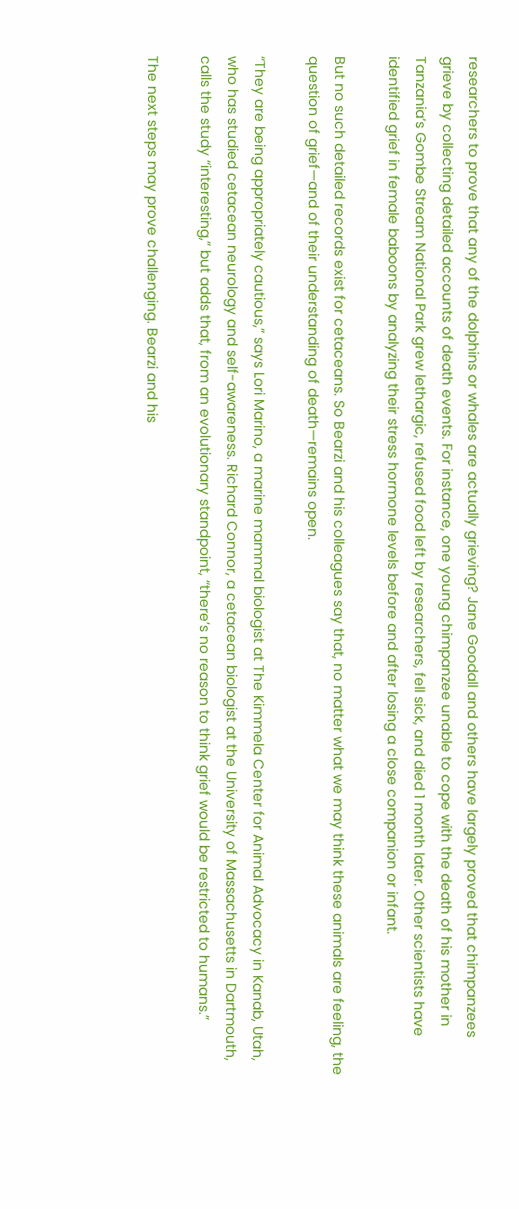researchers to prove that any of the dolphins or whales are actually grieving? Jane Goodall and others have largely proved that chimpanzees grieve by collecting detailed accounts of death events. For instance, one young chimpanzee unable to cope with the death of his mother in Tanzania’s Gombe Stream National Park grew lethargic, refused food left by researchers, fell sick, and died 1 month later. Other scientists have identified grief in female baboons by analyzing their stress hormone levels before and after losing a close companion or infant.

But no such detailed records exist for cetaceans. So Bearzi and his colleagues say that, no matter what we may think these animals are feeling, the question of grief—and of their understanding of death—remains open.

“They are being appropriately cautious,” says Lori Marino, a marine mammal biologist at The Kimmela Center for Animal Advocacy in Kanab, Utah, who has studied cetacean neurology and self-awareness. Richard Connor, a cetacean biologist at the University of Massachusetts in Dartmouth, calls the study “interesting,” but adds that, from an evolutionary standpoint, “there’s no reason to think grief would be restricted to humans.”

The next steps may prove challenging. Bearzi and his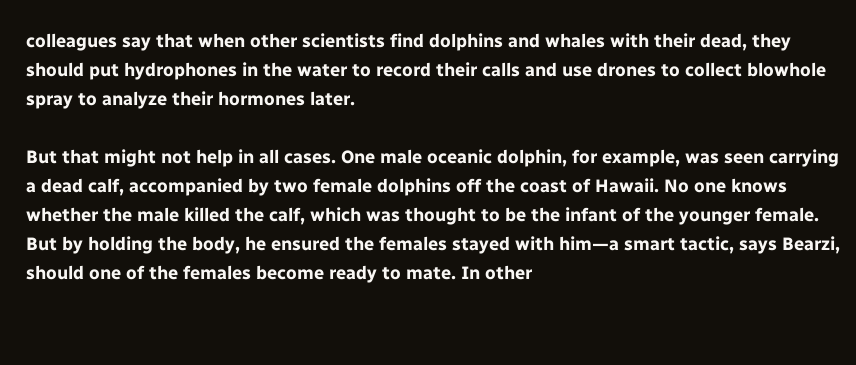colleagues say that when other scientists find dolphins and whales with their dead, they should put hydrophones in the water to record their calls and use drones to collect blowhole spray to analyze their hormones later.

But that might not help in all cases. One male oceanic dolphin, for example, was seen carrying a dead calf, accompanied by two female dolphins off the coast of Hawaii. No one knows whether the male killed the calf, which was thought to be the infant of the younger female. But by holding the body, he ensured the females stayed with him—a smart tactic, says Bearzi, should one of the females become ready to mate. In other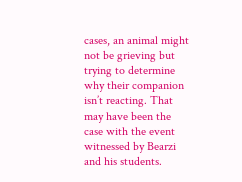cases, an animal might not be grieving but trying to determine why their companion isn’t reacting. That may have been the case with the event witnessed by Bearzi and his students.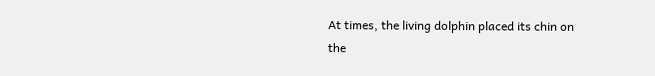At times, the living dolphin placed its chin on the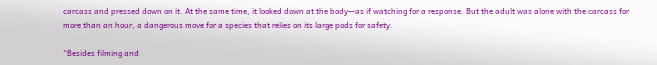carcass and pressed down on it. At the same time, it looked down at the body—as if watching for a response. But the adult was alone with the carcass for more than an hour, a dangerous move for a species that relies on its large pods for safety.

“Besides filming and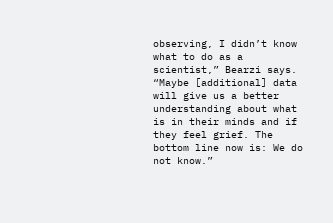observing, I didn’t know what to do as a scientist,” Bearzi says. “Maybe [additional] data will give us a better understanding about what is in their minds and if they feel grief. The bottom line now is: We do not know.”